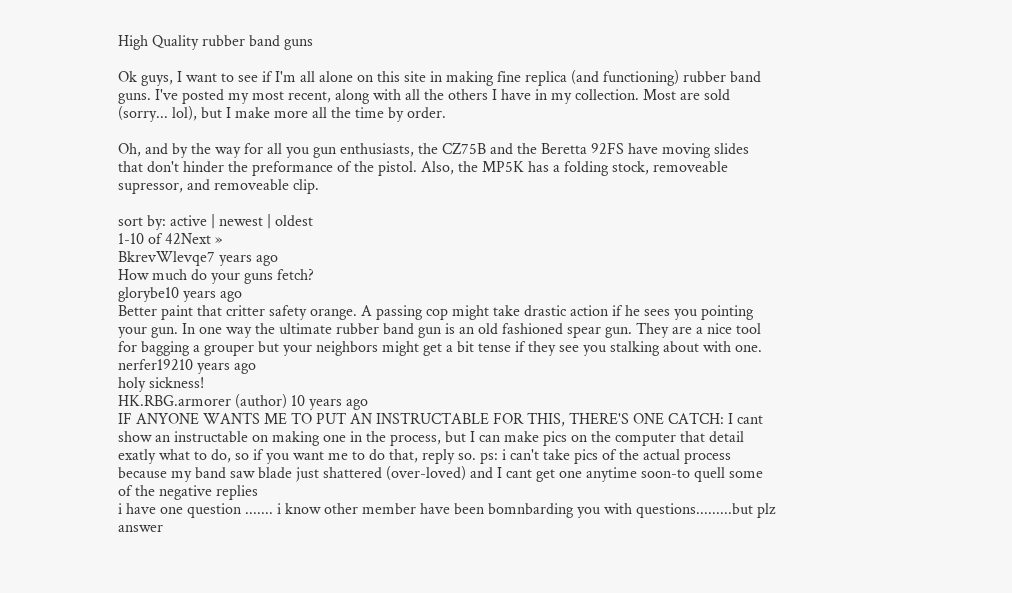High Quality rubber band guns

Ok guys, I want to see if I'm all alone on this site in making fine replica (and functioning) rubber band guns. I've posted my most recent, along with all the others I have in my collection. Most are sold (sorry... lol), but I make more all the time by order.

Oh, and by the way for all you gun enthusiasts, the CZ75B and the Beretta 92FS have moving slides that don't hinder the preformance of the pistol. Also, the MP5K has a folding stock, removeable supressor, and removeable clip.

sort by: active | newest | oldest
1-10 of 42Next »
BkrevWlevqe7 years ago
How much do your guns fetch?
glorybe10 years ago
Better paint that critter safety orange. A passing cop might take drastic action if he sees you pointing your gun. In one way the ultimate rubber band gun is an old fashioned spear gun. They are a nice tool for bagging a grouper but your neighbors might get a bit tense if they see you stalking about with one.
nerfer19210 years ago
holy sickness!
HK.RBG.armorer (author) 10 years ago
IF ANYONE WANTS ME TO PUT AN INSTRUCTABLE FOR THIS, THERE'S ONE CATCH: I cant show an instructable on making one in the process, but I can make pics on the computer that detail exatly what to do, so if you want me to do that, reply so. ps: i can't take pics of the actual process because my band saw blade just shattered (over-loved) and I cant get one anytime soon-to quell some of the negative replies
i have one question ....... i know other member have been bomnbarding you with questions.........but plz answer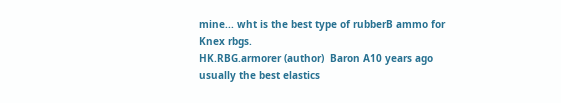mine... wht is the best type of rubberB ammo for Knex rbgs.
HK.RBG.armorer (author)  Baron A10 years ago
usually the best elastics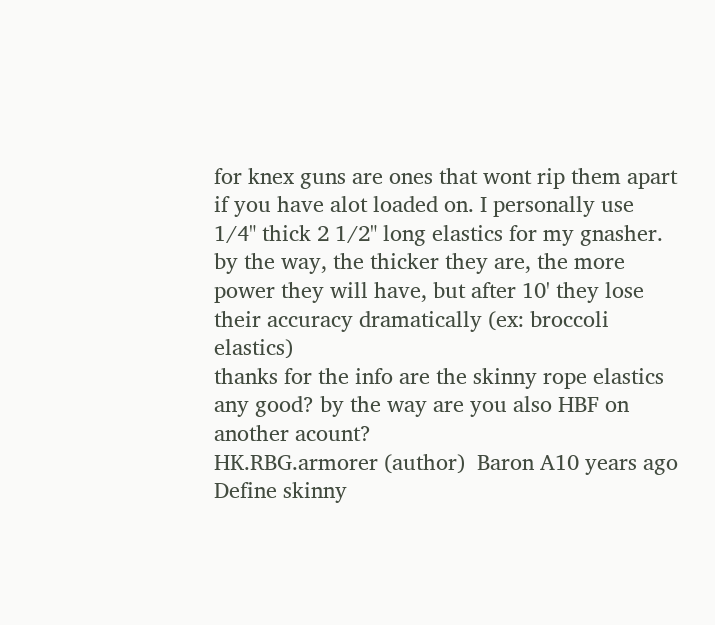for knex guns are ones that wont rip them apart if you have alot loaded on. I personally use 1/4" thick 2 1/2" long elastics for my gnasher. by the way, the thicker they are, the more power they will have, but after 10' they lose their accuracy dramatically (ex: broccoli elastics)
thanks for the info are the skinny rope elastics any good? by the way are you also HBF on another acount?
HK.RBG.armorer (author)  Baron A10 years ago
Define skinny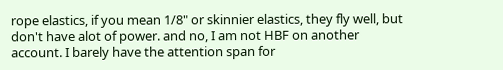rope elastics, if you mean 1/8" or skinnier elastics, they fly well, but don't have alot of power. and no, I am not HBF on another account. I barely have the attention span for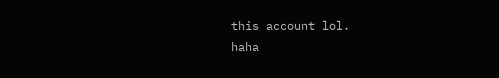this account lol.
haha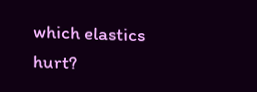which elastics hurt?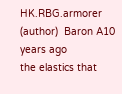HK.RBG.armorer (author)  Baron A10 years ago
the elastics that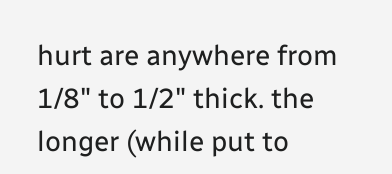hurt are anywhere from 1/8" to 1/2" thick. the longer (while put to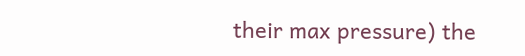their max pressure) the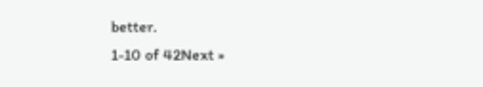better.
1-10 of 42Next »